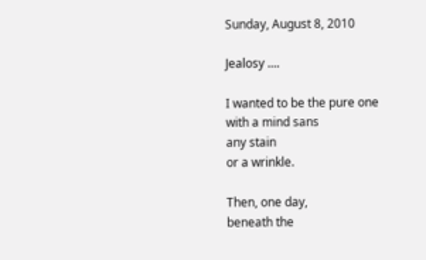Sunday, August 8, 2010

Jealosy ....

I wanted to be the pure one
with a mind sans
any stain
or a wrinkle.

Then, one day,
beneath the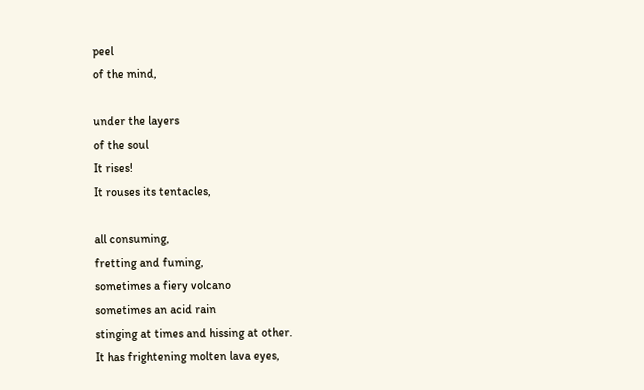peel
of the mind,

under the layers
of the soul
It rises!
It rouses its tentacles,

all consuming,
fretting and fuming,
sometimes a fiery volcano
sometimes an acid rain
stinging at times and hissing at other.
It has frightening molten lava eyes,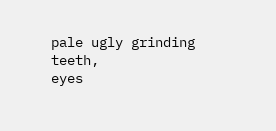pale ugly grinding teeth,
eyes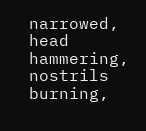narrowed, head hammering,
nostrils burning,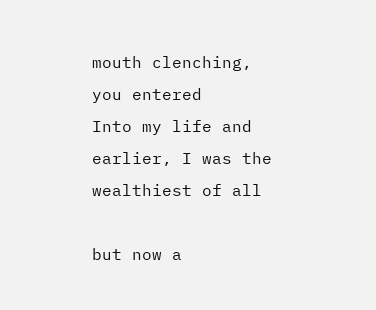mouth clenching,
you entered
Into my life and
earlier, I was the wealthiest of all

but now a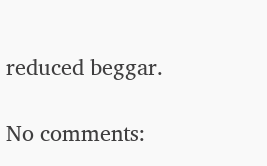reduced beggar.

No comments: